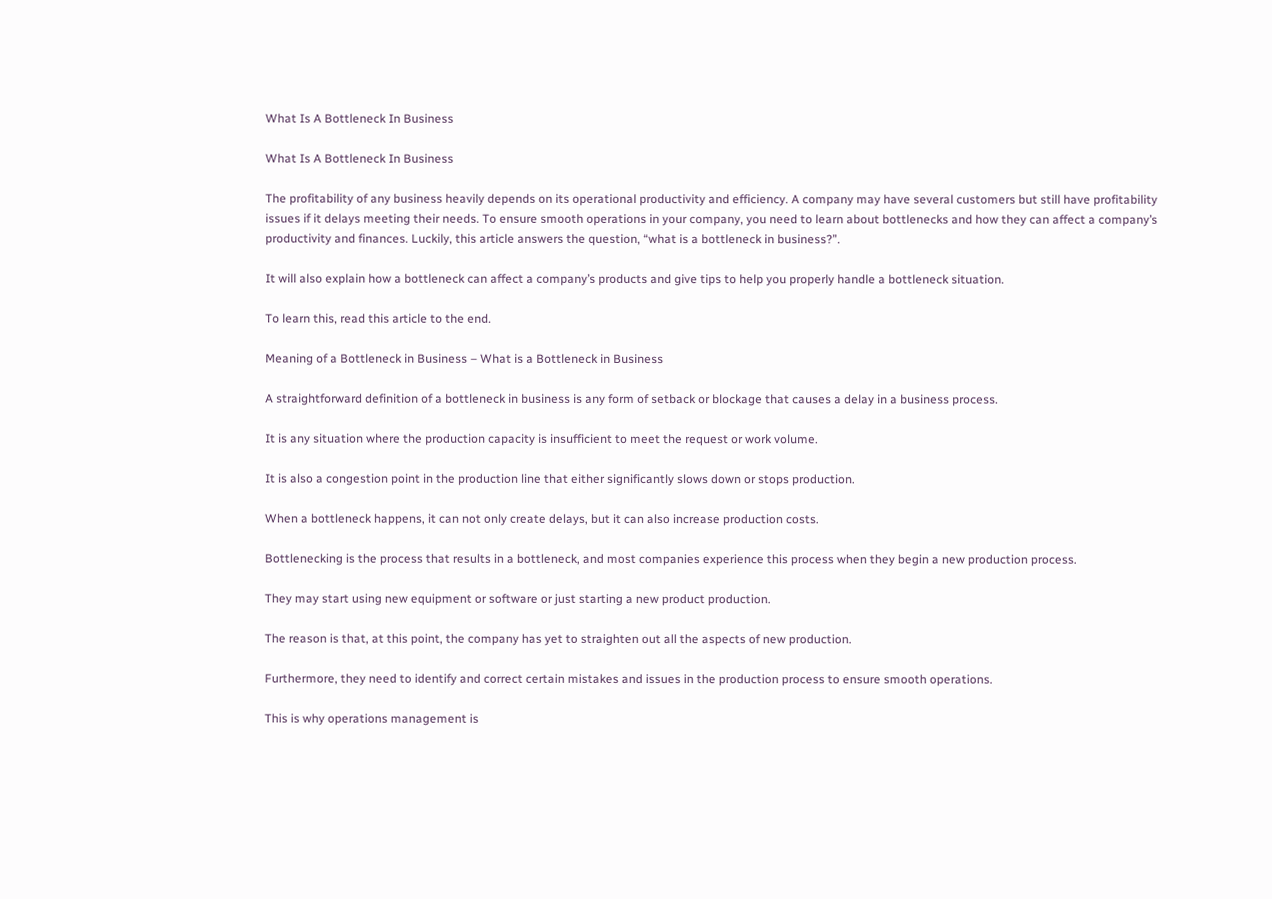What Is A Bottleneck In Business

What Is A Bottleneck In Business

The profitability of any business heavily depends on its operational productivity and efficiency. A company may have several customers but still have profitability issues if it delays meeting their needs. To ensure smooth operations in your company, you need to learn about bottlenecks and how they can affect a company’s productivity and finances. Luckily, this article answers the question, “what is a bottleneck in business?”.

It will also explain how a bottleneck can affect a company’s products and give tips to help you properly handle a bottleneck situation.

To learn this, read this article to the end.

Meaning of a Bottleneck in Business – What is a Bottleneck in Business

A straightforward definition of a bottleneck in business is any form of setback or blockage that causes a delay in a business process.

It is any situation where the production capacity is insufficient to meet the request or work volume.

It is also a congestion point in the production line that either significantly slows down or stops production.

When a bottleneck happens, it can not only create delays, but it can also increase production costs.

Bottlenecking is the process that results in a bottleneck, and most companies experience this process when they begin a new production process.

They may start using new equipment or software or just starting a new product production.

The reason is that, at this point, the company has yet to straighten out all the aspects of new production.

Furthermore, they need to identify and correct certain mistakes and issues in the production process to ensure smooth operations.

This is why operations management is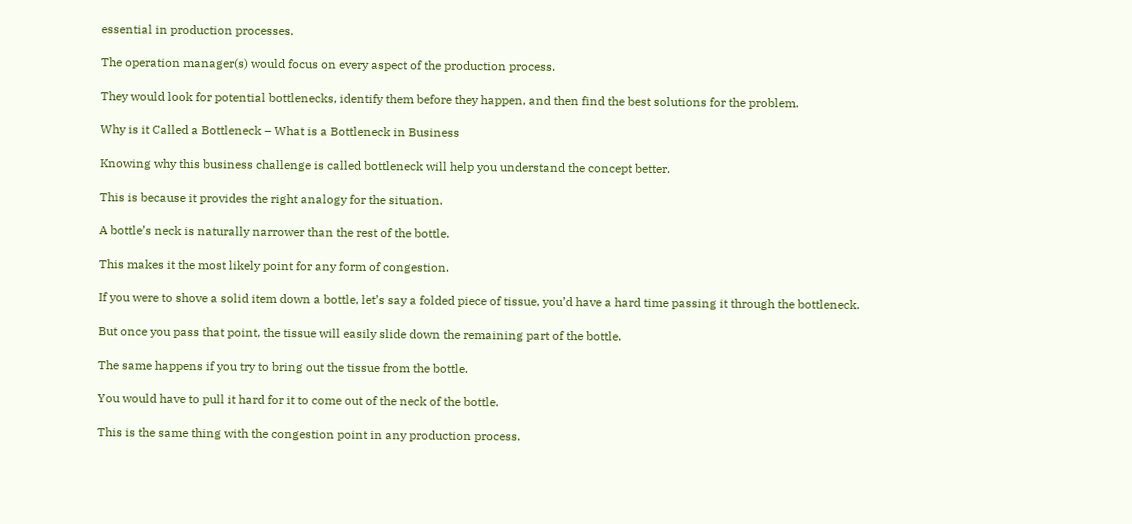essential in production processes.

The operation manager(s) would focus on every aspect of the production process.

They would look for potential bottlenecks, identify them before they happen, and then find the best solutions for the problem.

Why is it Called a Bottleneck – What is a Bottleneck in Business

Knowing why this business challenge is called bottleneck will help you understand the concept better.

This is because it provides the right analogy for the situation.

A bottle’s neck is naturally narrower than the rest of the bottle.

This makes it the most likely point for any form of congestion.

If you were to shove a solid item down a bottle, let’s say a folded piece of tissue, you’d have a hard time passing it through the bottleneck.

But once you pass that point, the tissue will easily slide down the remaining part of the bottle.

The same happens if you try to bring out the tissue from the bottle.

You would have to pull it hard for it to come out of the neck of the bottle.

This is the same thing with the congestion point in any production process.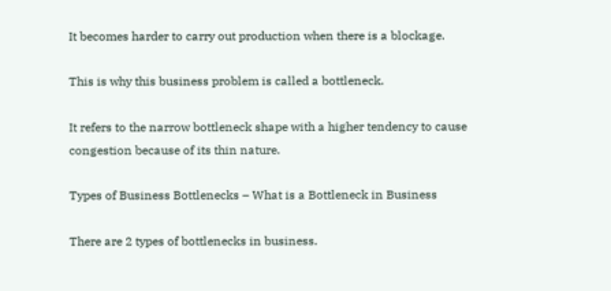It becomes harder to carry out production when there is a blockage.

This is why this business problem is called a bottleneck.

It refers to the narrow bottleneck shape with a higher tendency to cause congestion because of its thin nature.

Types of Business Bottlenecks – What is a Bottleneck in Business

There are 2 types of bottlenecks in business.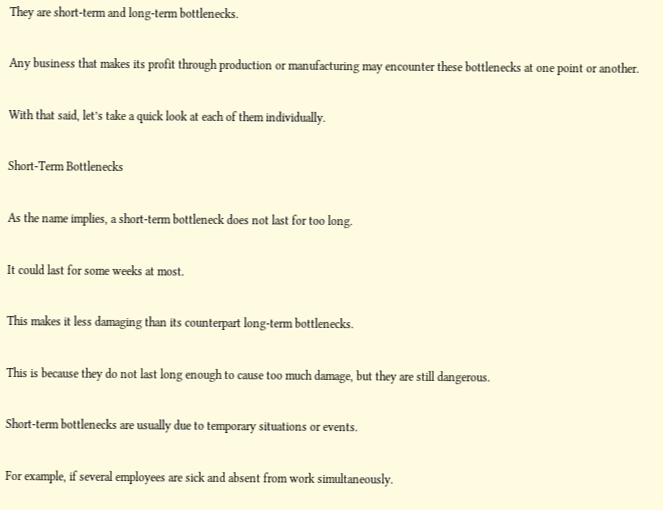They are short-term and long-term bottlenecks.

Any business that makes its profit through production or manufacturing may encounter these bottlenecks at one point or another.

With that said, let’s take a quick look at each of them individually.

Short-Term Bottlenecks

As the name implies, a short-term bottleneck does not last for too long.

It could last for some weeks at most.

This makes it less damaging than its counterpart long-term bottlenecks.

This is because they do not last long enough to cause too much damage, but they are still dangerous.

Short-term bottlenecks are usually due to temporary situations or events.

For example, if several employees are sick and absent from work simultaneously.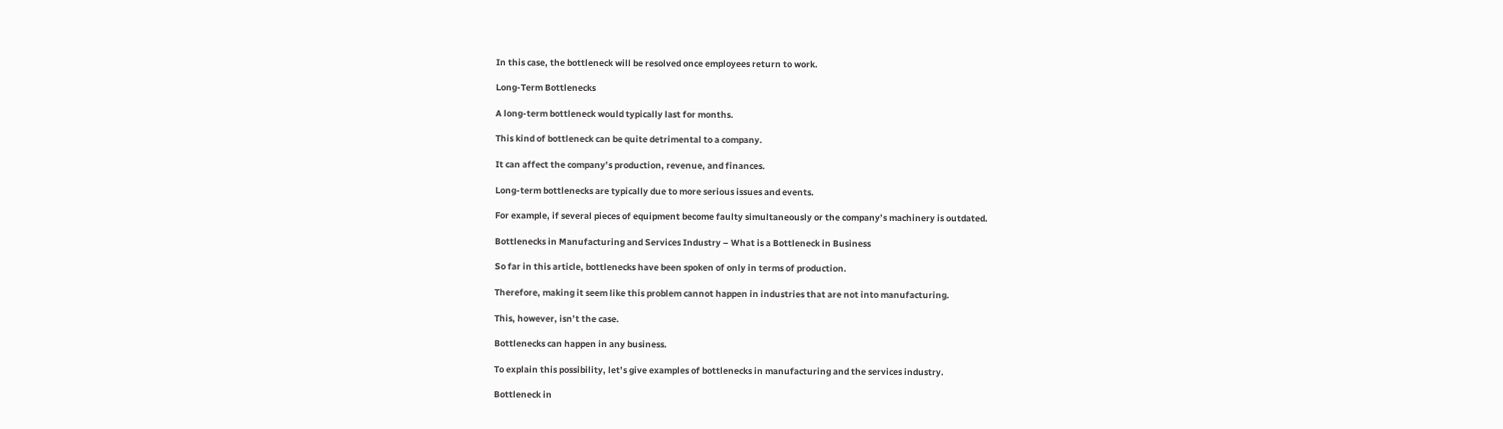In this case, the bottleneck will be resolved once employees return to work.

Long-Term Bottlenecks

A long-term bottleneck would typically last for months.

This kind of bottleneck can be quite detrimental to a company.

It can affect the company’s production, revenue, and finances.

Long-term bottlenecks are typically due to more serious issues and events.

For example, if several pieces of equipment become faulty simultaneously or the company’s machinery is outdated.

Bottlenecks in Manufacturing and Services Industry – What is a Bottleneck in Business

So far in this article, bottlenecks have been spoken of only in terms of production.

Therefore, making it seem like this problem cannot happen in industries that are not into manufacturing.

This, however, isn’t the case.

Bottlenecks can happen in any business.

To explain this possibility, let’s give examples of bottlenecks in manufacturing and the services industry.

Bottleneck in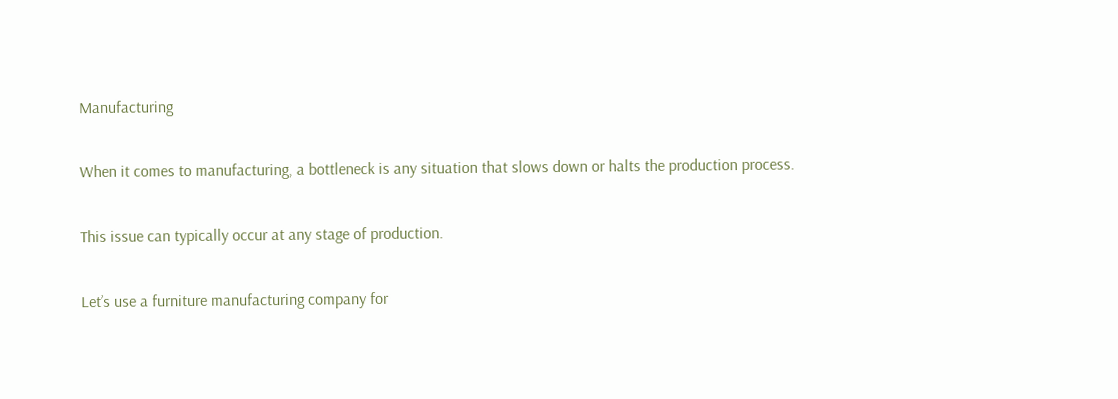Manufacturing

When it comes to manufacturing, a bottleneck is any situation that slows down or halts the production process.

This issue can typically occur at any stage of production.

Let’s use a furniture manufacturing company for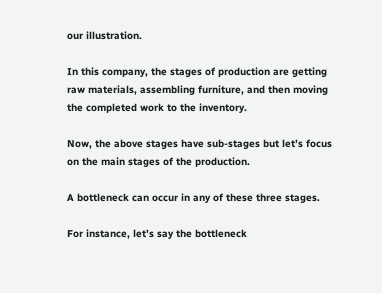our illustration.

In this company, the stages of production are getting raw materials, assembling furniture, and then moving the completed work to the inventory.

Now, the above stages have sub-stages but let’s focus on the main stages of the production.

A bottleneck can occur in any of these three stages.

For instance, let’s say the bottleneck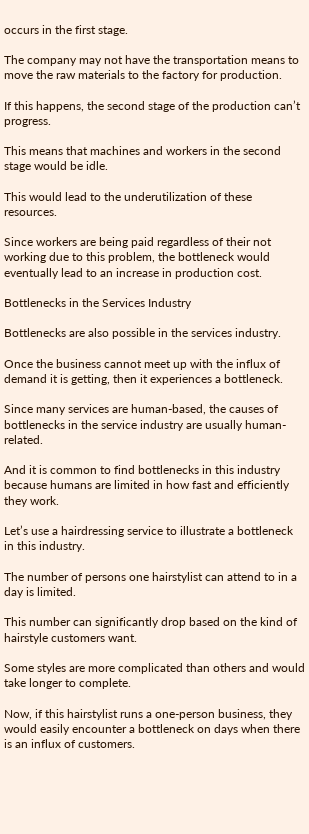occurs in the first stage.

The company may not have the transportation means to move the raw materials to the factory for production.

If this happens, the second stage of the production can’t progress.

This means that machines and workers in the second stage would be idle.

This would lead to the underutilization of these resources.

Since workers are being paid regardless of their not working due to this problem, the bottleneck would eventually lead to an increase in production cost.

Bottlenecks in the Services Industry

Bottlenecks are also possible in the services industry.

Once the business cannot meet up with the influx of demand it is getting, then it experiences a bottleneck.

Since many services are human-based, the causes of bottlenecks in the service industry are usually human-related.

And it is common to find bottlenecks in this industry because humans are limited in how fast and efficiently they work.

Let’s use a hairdressing service to illustrate a bottleneck in this industry.

The number of persons one hairstylist can attend to in a day is limited.

This number can significantly drop based on the kind of hairstyle customers want.

Some styles are more complicated than others and would take longer to complete.

Now, if this hairstylist runs a one-person business, they would easily encounter a bottleneck on days when there is an influx of customers.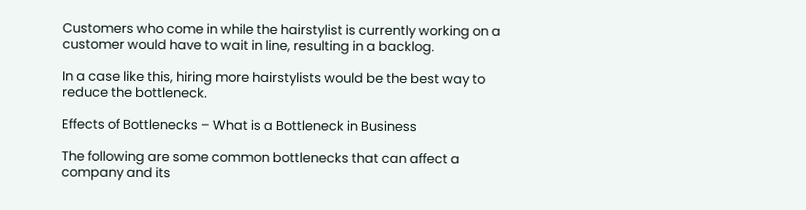Customers who come in while the hairstylist is currently working on a customer would have to wait in line, resulting in a backlog.

In a case like this, hiring more hairstylists would be the best way to reduce the bottleneck.

Effects of Bottlenecks – What is a Bottleneck in Business

The following are some common bottlenecks that can affect a company and its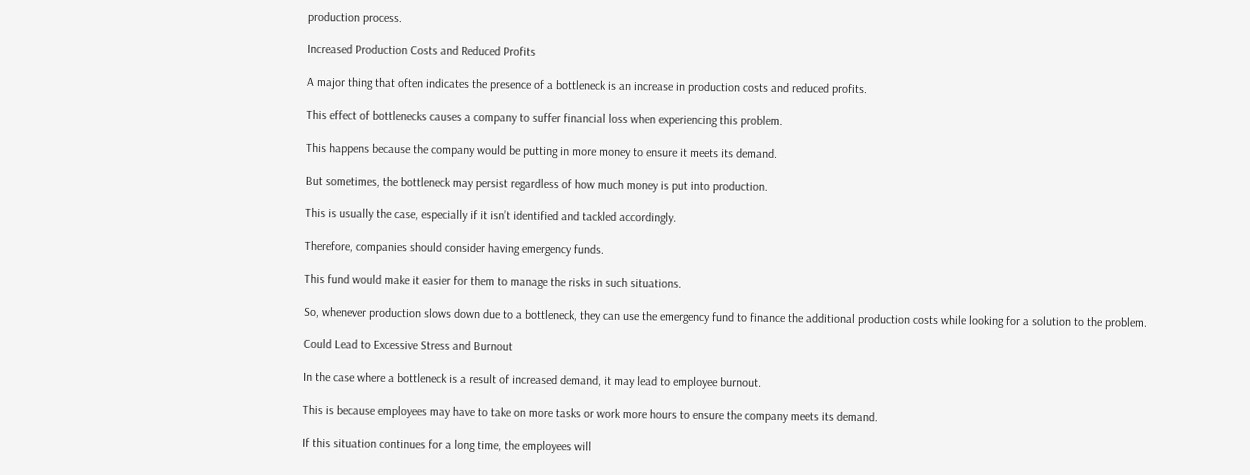production process.

Increased Production Costs and Reduced Profits

A major thing that often indicates the presence of a bottleneck is an increase in production costs and reduced profits.

This effect of bottlenecks causes a company to suffer financial loss when experiencing this problem.

This happens because the company would be putting in more money to ensure it meets its demand.

But sometimes, the bottleneck may persist regardless of how much money is put into production.

This is usually the case, especially if it isn’t identified and tackled accordingly.

Therefore, companies should consider having emergency funds.

This fund would make it easier for them to manage the risks in such situations.

So, whenever production slows down due to a bottleneck, they can use the emergency fund to finance the additional production costs while looking for a solution to the problem.

Could Lead to Excessive Stress and Burnout

In the case where a bottleneck is a result of increased demand, it may lead to employee burnout.

This is because employees may have to take on more tasks or work more hours to ensure the company meets its demand.

If this situation continues for a long time, the employees will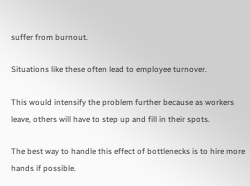suffer from burnout.

Situations like these often lead to employee turnover.

This would intensify the problem further because as workers leave, others will have to step up and fill in their spots.

The best way to handle this effect of bottlenecks is to hire more hands if possible.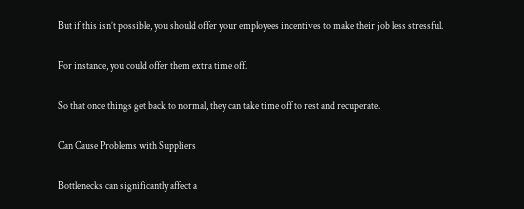But if this isn’t possible, you should offer your employees incentives to make their job less stressful.

For instance, you could offer them extra time off.

So that once things get back to normal, they can take time off to rest and recuperate.

Can Cause Problems with Suppliers

Bottlenecks can significantly affect a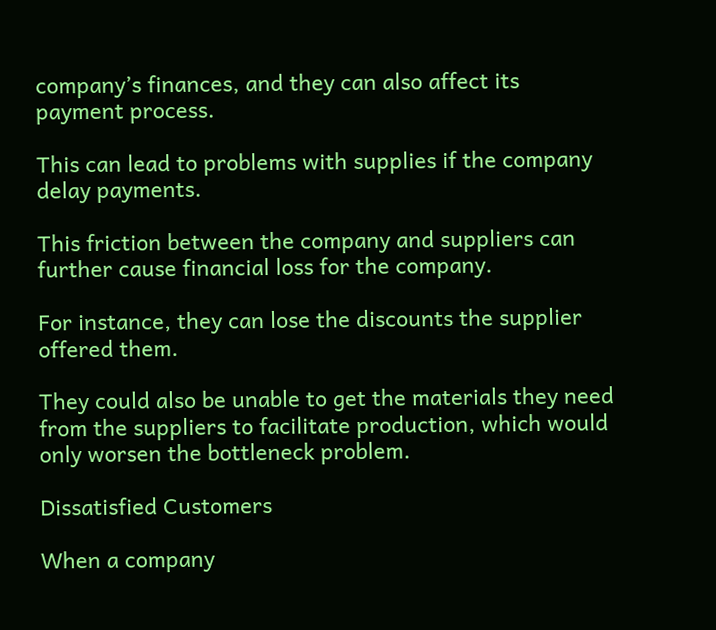company’s finances, and they can also affect its payment process.

This can lead to problems with supplies if the company delay payments.

This friction between the company and suppliers can further cause financial loss for the company.

For instance, they can lose the discounts the supplier offered them.

They could also be unable to get the materials they need from the suppliers to facilitate production, which would only worsen the bottleneck problem.

Dissatisfied Customers

When a company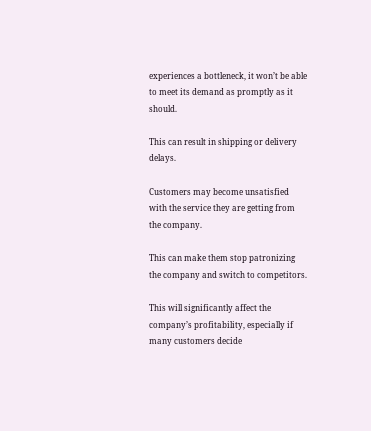experiences a bottleneck, it won’t be able to meet its demand as promptly as it should.

This can result in shipping or delivery delays.

Customers may become unsatisfied with the service they are getting from the company.

This can make them stop patronizing the company and switch to competitors.

This will significantly affect the company’s profitability, especially if many customers decide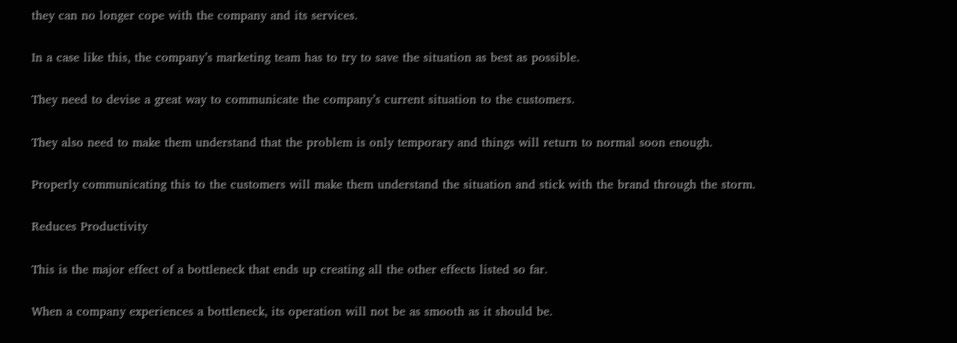they can no longer cope with the company and its services.

In a case like this, the company’s marketing team has to try to save the situation as best as possible.

They need to devise a great way to communicate the company’s current situation to the customers.

They also need to make them understand that the problem is only temporary and things will return to normal soon enough.

Properly communicating this to the customers will make them understand the situation and stick with the brand through the storm.

Reduces Productivity

This is the major effect of a bottleneck that ends up creating all the other effects listed so far.

When a company experiences a bottleneck, its operation will not be as smooth as it should be.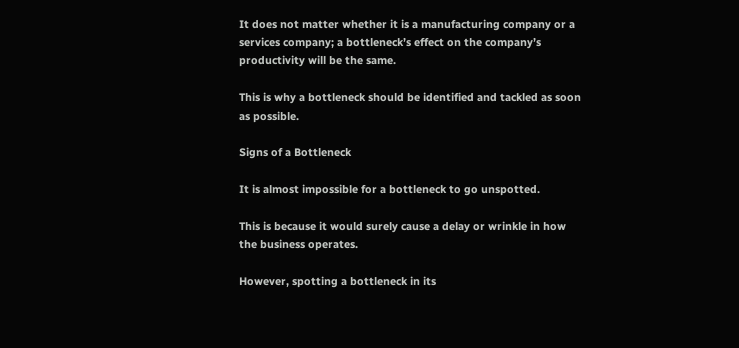It does not matter whether it is a manufacturing company or a services company; a bottleneck’s effect on the company’s productivity will be the same.

This is why a bottleneck should be identified and tackled as soon as possible.

Signs of a Bottleneck

It is almost impossible for a bottleneck to go unspotted.

This is because it would surely cause a delay or wrinkle in how the business operates.

However, spotting a bottleneck in its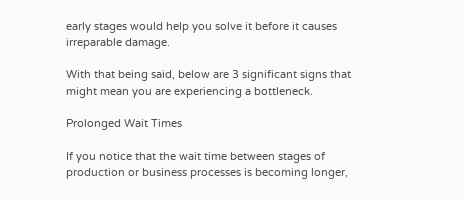early stages would help you solve it before it causes irreparable damage.

With that being said, below are 3 significant signs that might mean you are experiencing a bottleneck.

Prolonged Wait Times

If you notice that the wait time between stages of production or business processes is becoming longer,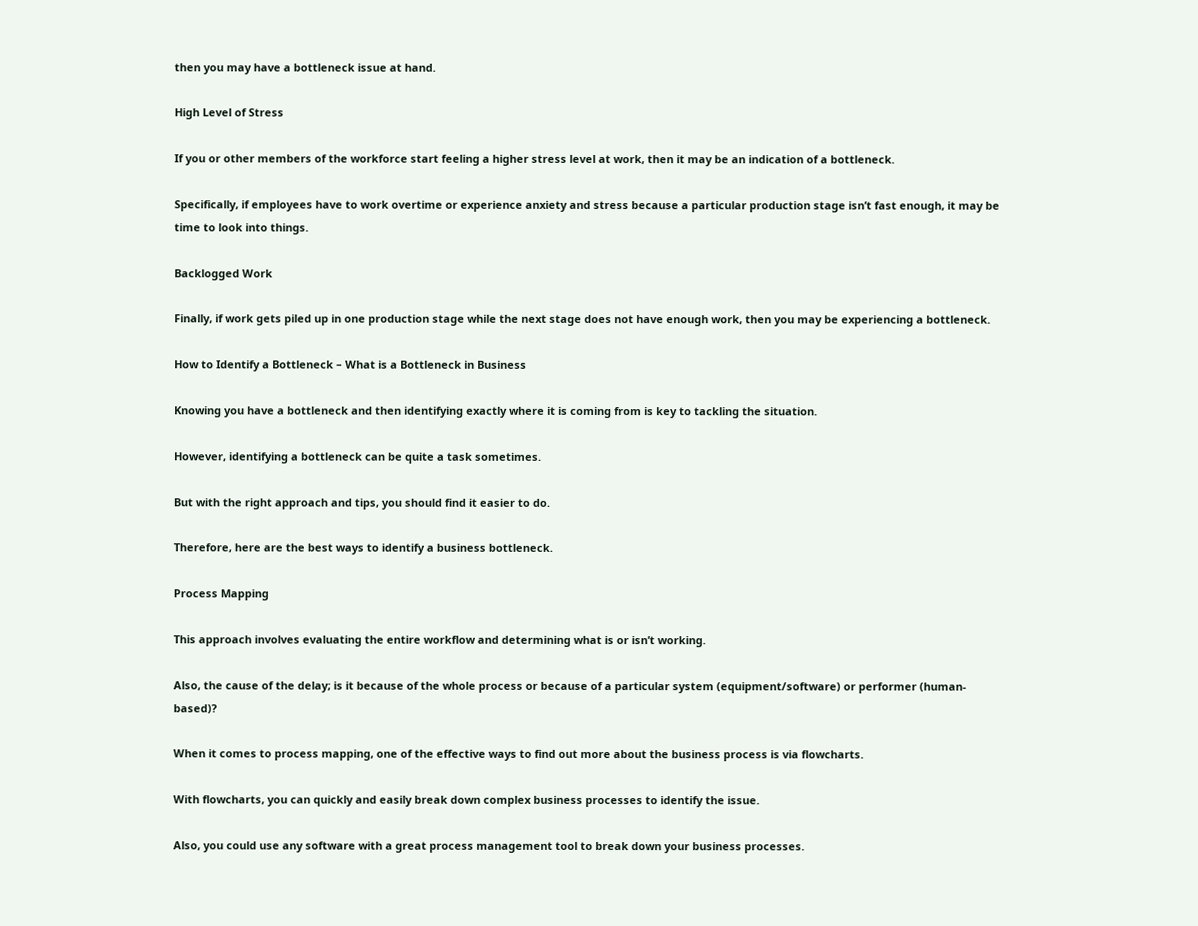then you may have a bottleneck issue at hand.

High Level of Stress

If you or other members of the workforce start feeling a higher stress level at work, then it may be an indication of a bottleneck.

Specifically, if employees have to work overtime or experience anxiety and stress because a particular production stage isn’t fast enough, it may be time to look into things.

Backlogged Work

Finally, if work gets piled up in one production stage while the next stage does not have enough work, then you may be experiencing a bottleneck.

How to Identify a Bottleneck – What is a Bottleneck in Business

Knowing you have a bottleneck and then identifying exactly where it is coming from is key to tackling the situation.

However, identifying a bottleneck can be quite a task sometimes.

But with the right approach and tips, you should find it easier to do.

Therefore, here are the best ways to identify a business bottleneck.

Process Mapping

This approach involves evaluating the entire workflow and determining what is or isn’t working.

Also, the cause of the delay; is it because of the whole process or because of a particular system (equipment/software) or performer (human-based)?

When it comes to process mapping, one of the effective ways to find out more about the business process is via flowcharts.

With flowcharts, you can quickly and easily break down complex business processes to identify the issue.

Also, you could use any software with a great process management tool to break down your business processes.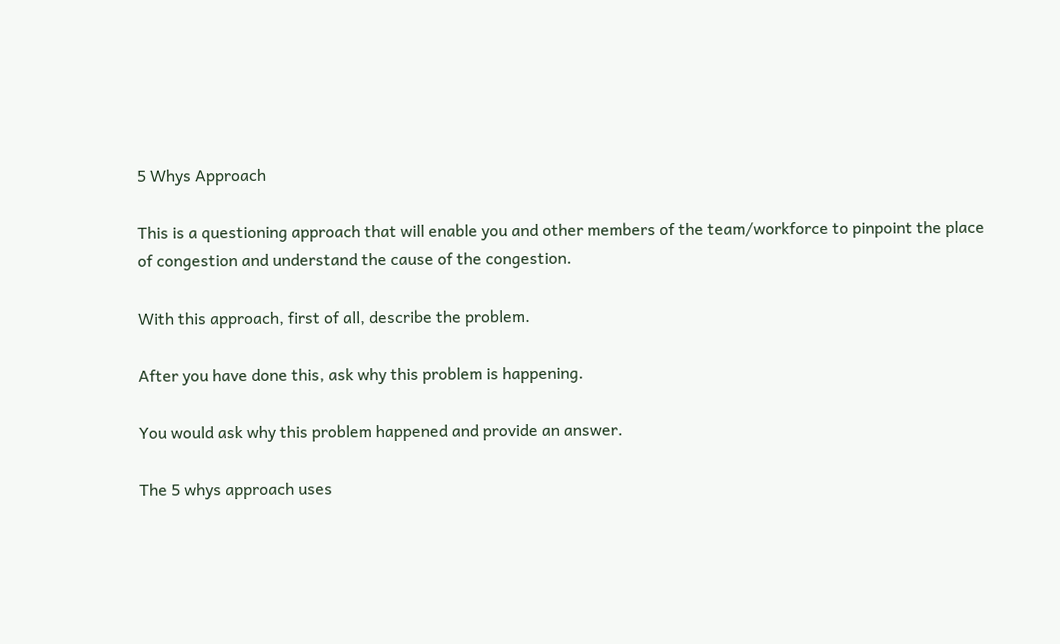5 Whys Approach

This is a questioning approach that will enable you and other members of the team/workforce to pinpoint the place of congestion and understand the cause of the congestion.

With this approach, first of all, describe the problem.

After you have done this, ask why this problem is happening.

You would ask why this problem happened and provide an answer.

The 5 whys approach uses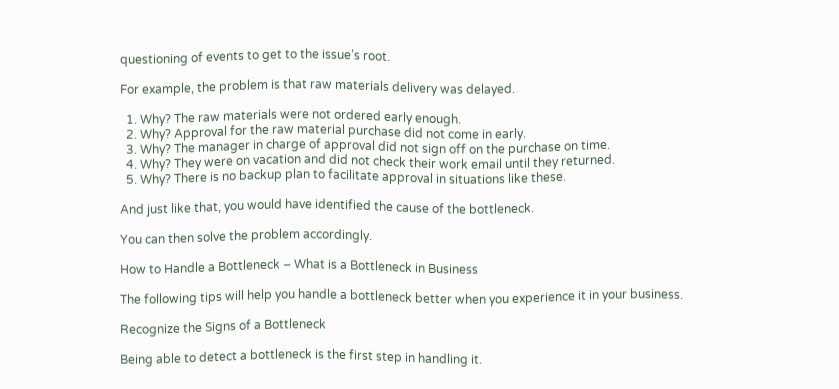questioning of events to get to the issue’s root.

For example, the problem is that raw materials delivery was delayed.

  1. Why? The raw materials were not ordered early enough.
  2. Why? Approval for the raw material purchase did not come in early.
  3. Why? The manager in charge of approval did not sign off on the purchase on time.
  4. Why? They were on vacation and did not check their work email until they returned.
  5. Why? There is no backup plan to facilitate approval in situations like these.

And just like that, you would have identified the cause of the bottleneck.

You can then solve the problem accordingly.

How to Handle a Bottleneck – What is a Bottleneck in Business

The following tips will help you handle a bottleneck better when you experience it in your business.

Recognize the Signs of a Bottleneck

Being able to detect a bottleneck is the first step in handling it.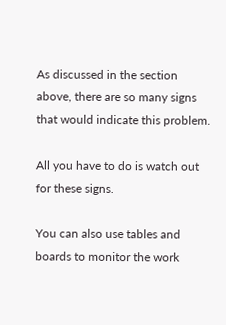As discussed in the section above, there are so many signs that would indicate this problem.

All you have to do is watch out for these signs.

You can also use tables and boards to monitor the work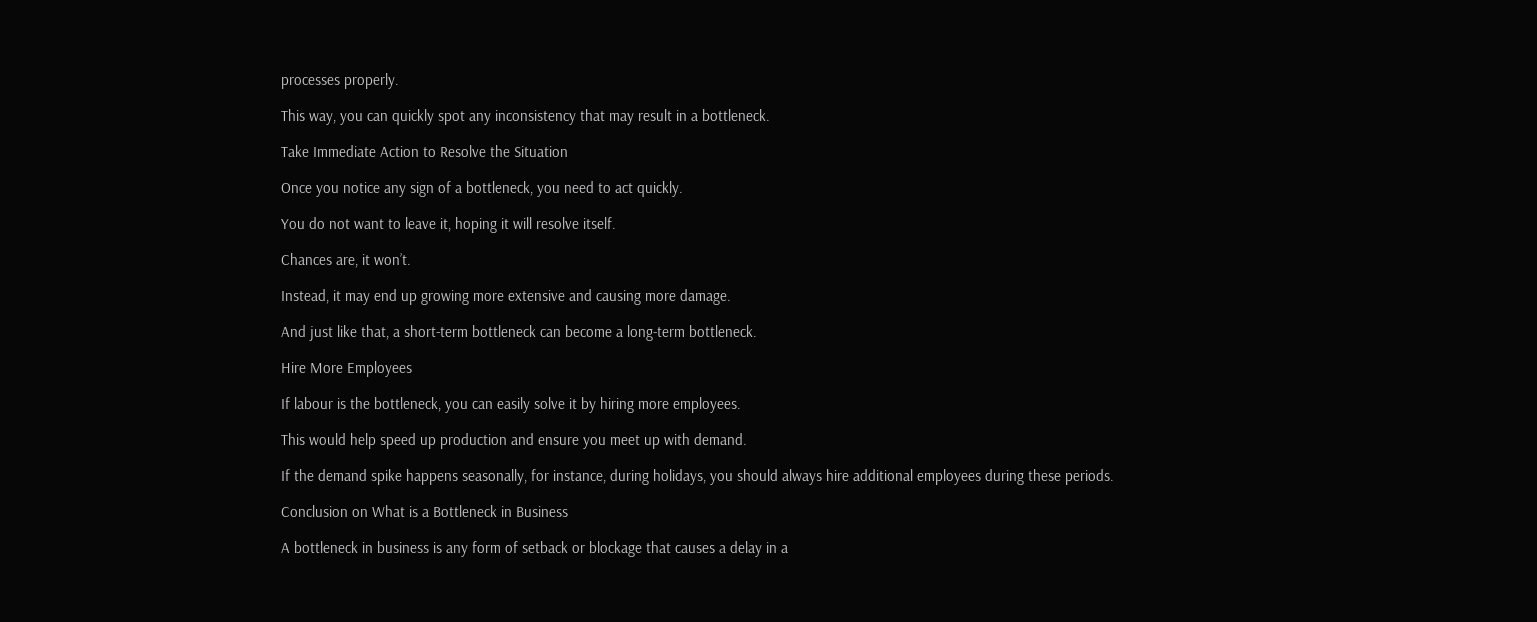processes properly.

This way, you can quickly spot any inconsistency that may result in a bottleneck.

Take Immediate Action to Resolve the Situation

Once you notice any sign of a bottleneck, you need to act quickly.

You do not want to leave it, hoping it will resolve itself.

Chances are, it won’t.

Instead, it may end up growing more extensive and causing more damage.

And just like that, a short-term bottleneck can become a long-term bottleneck.

Hire More Employees

If labour is the bottleneck, you can easily solve it by hiring more employees.

This would help speed up production and ensure you meet up with demand.

If the demand spike happens seasonally, for instance, during holidays, you should always hire additional employees during these periods.

Conclusion on What is a Bottleneck in Business

A bottleneck in business is any form of setback or blockage that causes a delay in a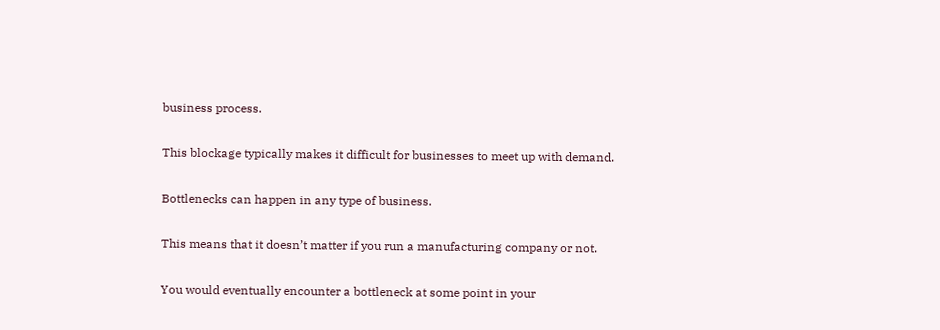business process.

This blockage typically makes it difficult for businesses to meet up with demand.

Bottlenecks can happen in any type of business.

This means that it doesn’t matter if you run a manufacturing company or not.

You would eventually encounter a bottleneck at some point in your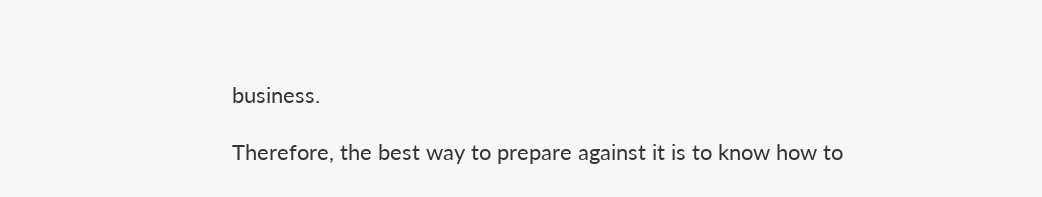business.

Therefore, the best way to prepare against it is to know how to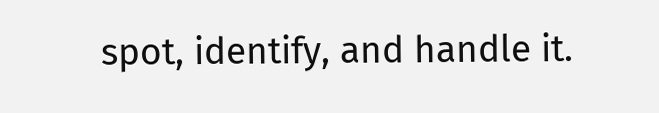spot, identify, and handle it.